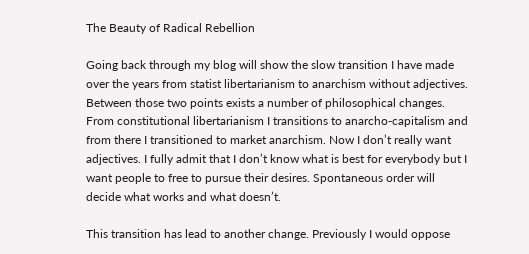The Beauty of Radical Rebellion

Going back through my blog will show the slow transition I have made over the years from statist libertarianism to anarchism without adjectives. Between those two points exists a number of philosophical changes. From constitutional libertarianism I transitions to anarcho-capitalism and from there I transitioned to market anarchism. Now I don’t really want adjectives. I fully admit that I don’t know what is best for everybody but I want people to free to pursue their desires. Spontaneous order will decide what works and what doesn’t.

This transition has lead to another change. Previously I would oppose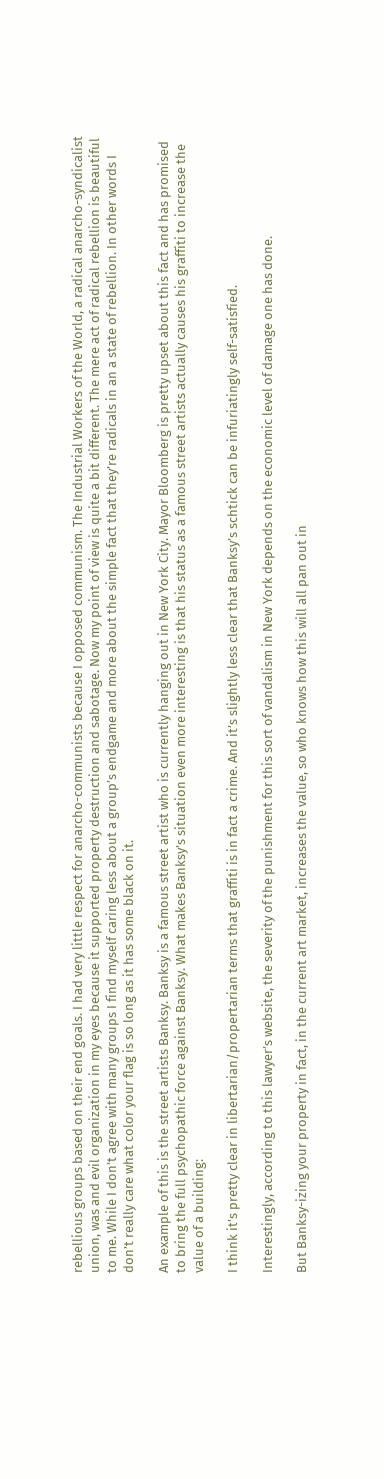rebellious groups based on their end goals. I had very little respect for anarcho-communists because I opposed communism. The Industrial Workers of the World, a radical anarcho-syndicalist union, was and evil organization in my eyes because it supported property destruction and sabotage. Now my point of view is quite a bit different. The mere act of radical rebellion is beautiful to me. While I don’t agree with many groups I find myself caring less about a group’s endgame and more about the simple fact that they’re radicals in an a state of rebellion. In other words I don’t really care what color your flag is so long as it has some black on it.

An example of this is the street artists Banksy. Banksy is a famous street artist who is currently hanging out in New York City. Mayor Bloomberg is pretty upset about this fact and has promised to bring the full psychopathic force against Banksy. What makes Banksy’s situation even more interesting is that his status as a famous street artists actually causes his graffiti to increase the value of a building:

I think it’s pretty clear in libertarian/propertarian terms that graffiti is in fact a crime. And it’s slightly less clear that Banksy’s schtick can be infuriatingly self-satisfied.

Interestingly, according to this lawyer’s website, the severity of the punishment for this sort of vandalism in New York depends on the economic level of damage one has done.

But Banksy-izing your property in fact, in the current art market, increases the value, so who knows how this will all pan out in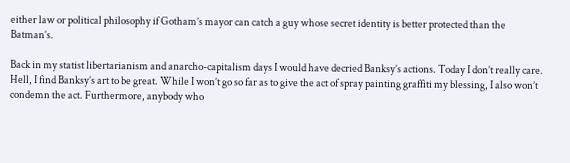either law or political philosophy if Gotham’s mayor can catch a guy whose secret identity is better protected than the Batman’s.

Back in my statist libertarianism and anarcho-capitalism days I would have decried Banksy’s actions. Today I don’t really care. Hell, I find Banksy’s art to be great. While I won’t go so far as to give the act of spray painting graffiti my blessing, I also won’t condemn the act. Furthermore, anybody who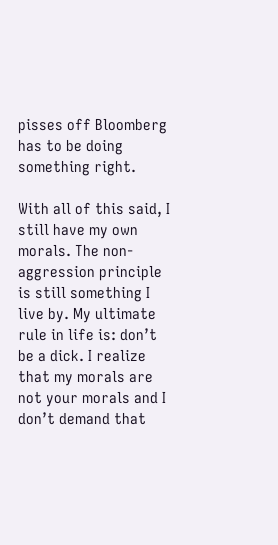pisses off Bloomberg has to be doing something right.

With all of this said, I still have my own morals. The non-aggression principle is still something I live by. My ultimate rule in life is: don’t be a dick. I realize that my morals are not your morals and I don’t demand that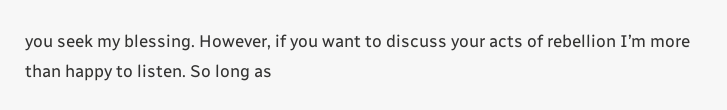you seek my blessing. However, if you want to discuss your acts of rebellion I’m more than happy to listen. So long as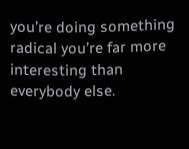you’re doing something radical you’re far more interesting than everybody else.